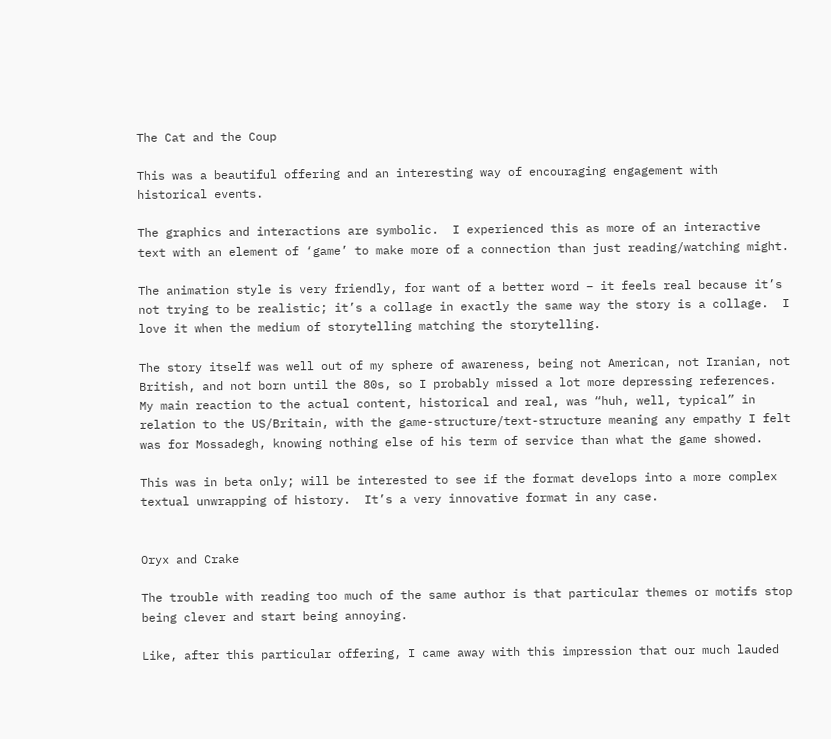The Cat and the Coup

This was a beautiful offering and an interesting way of encouraging engagement with historical events.

The graphics and interactions are symbolic.  I experienced this as more of an interactive text with an element of ‘game’ to make more of a connection than just reading/watching might.

The animation style is very friendly, for want of a better word – it feels real because it’s not trying to be realistic; it’s a collage in exactly the same way the story is a collage.  I love it when the medium of storytelling matching the storytelling.

The story itself was well out of my sphere of awareness, being not American, not Iranian, not British, and not born until the 80s, so I probably missed a lot more depressing references.  My main reaction to the actual content, historical and real, was “huh, well, typical” in relation to the US/Britain, with the game-structure/text-structure meaning any empathy I felt was for Mossadegh, knowing nothing else of his term of service than what the game showed.

This was in beta only; will be interested to see if the format develops into a more complex textual unwrapping of history.  It’s a very innovative format in any case.


Oryx and Crake

The trouble with reading too much of the same author is that particular themes or motifs stop being clever and start being annoying.

Like, after this particular offering, I came away with this impression that our much lauded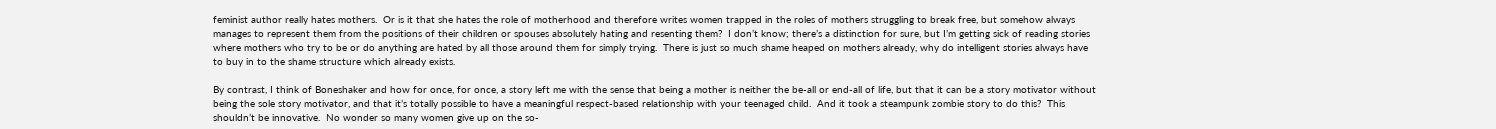feminist author really hates mothers.  Or is it that she hates the role of motherhood and therefore writes women trapped in the roles of mothers struggling to break free, but somehow always manages to represent them from the positions of their children or spouses absolutely hating and resenting them?  I don’t know; there’s a distinction for sure, but I’m getting sick of reading stories where mothers who try to be or do anything are hated by all those around them for simply trying.  There is just so much shame heaped on mothers already, why do intelligent stories always have to buy in to the shame structure which already exists.

By contrast, I think of Boneshaker and how for once, for once, a story left me with the sense that being a mother is neither the be-all or end-all of life, but that it can be a story motivator without being the sole story motivator, and that it’s totally possible to have a meaningful respect-based relationship with your teenaged child.  And it took a steampunk zombie story to do this?  This shouldn’t be innovative.  No wonder so many women give up on the so-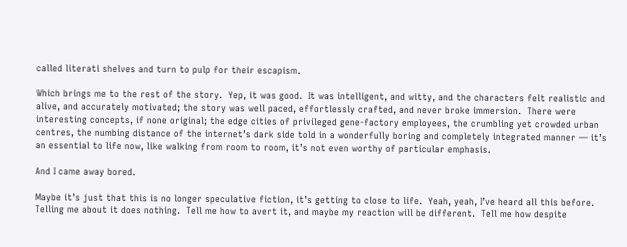called literati shelves and turn to pulp for their escapism.

Which brings me to the rest of the story.  Yep, it was good.  It was intelligent, and witty, and the characters felt realistic and alive, and accurately motivated; the story was well paced, effortlessly crafted, and never broke immersion.  There were interesting concepts, if none original; the edge cities of privileged gene-factory employees, the crumbling yet crowded urban centres, the numbing distance of the internet’s dark side told in a wonderfully boring and completely integrated manner — it’s an essential to life now, like walking from room to room, it’s not even worthy of particular emphasis.

And I came away bored.

Maybe it’s just that this is no longer speculative fiction, it’s getting to close to life.  Yeah, yeah, I’ve heard all this before.  Telling me about it does nothing.  Tell me how to avert it, and maybe my reaction will be different.  Tell me how despite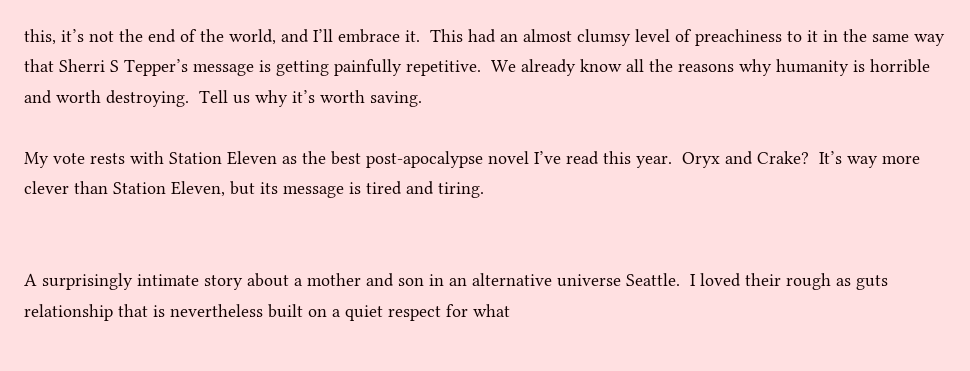this, it’s not the end of the world, and I’ll embrace it.  This had an almost clumsy level of preachiness to it in the same way that Sherri S Tepper’s message is getting painfully repetitive.  We already know all the reasons why humanity is horrible and worth destroying.  Tell us why it’s worth saving.

My vote rests with Station Eleven as the best post-apocalypse novel I’ve read this year.  Oryx and Crake?  It’s way more clever than Station Eleven, but its message is tired and tiring.


A surprisingly intimate story about a mother and son in an alternative universe Seattle.  I loved their rough as guts relationship that is nevertheless built on a quiet respect for what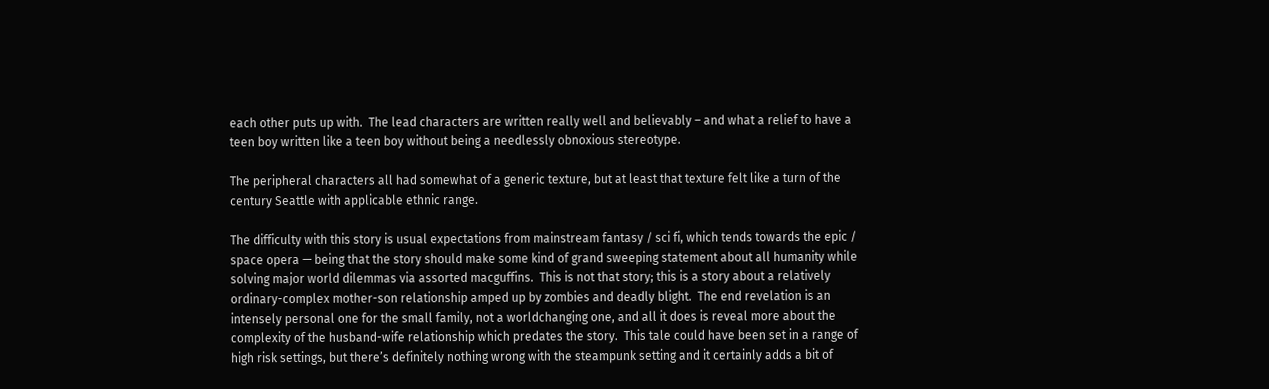each other puts up with.  The lead characters are written really well and believably – and what a relief to have a teen boy written like a teen boy without being a needlessly obnoxious stereotype.

The peripheral characters all had somewhat of a generic texture, but at least that texture felt like a turn of the century Seattle with applicable ethnic range.

The difficulty with this story is usual expectations from mainstream fantasy / sci fi, which tends towards the epic / space opera — being that the story should make some kind of grand sweeping statement about all humanity while solving major world dilemmas via assorted macguffins.  This is not that story; this is a story about a relatively ordinary-complex mother-son relationship amped up by zombies and deadly blight.  The end revelation is an intensely personal one for the small family, not a worldchanging one, and all it does is reveal more about the complexity of the husband-wife relationship which predates the story.  This tale could have been set in a range of high risk settings, but there’s definitely nothing wrong with the steampunk setting and it certainly adds a bit of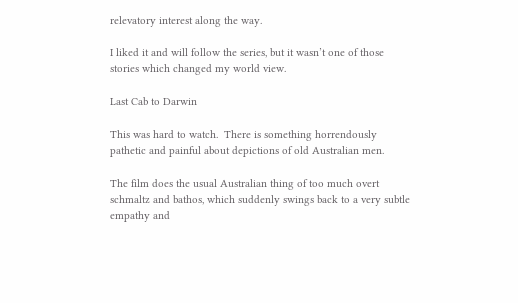relevatory interest along the way.

I liked it and will follow the series, but it wasn’t one of those stories which changed my world view.

Last Cab to Darwin

This was hard to watch.  There is something horrendously pathetic and painful about depictions of old Australian men.

The film does the usual Australian thing of too much overt schmaltz and bathos, which suddenly swings back to a very subtle empathy and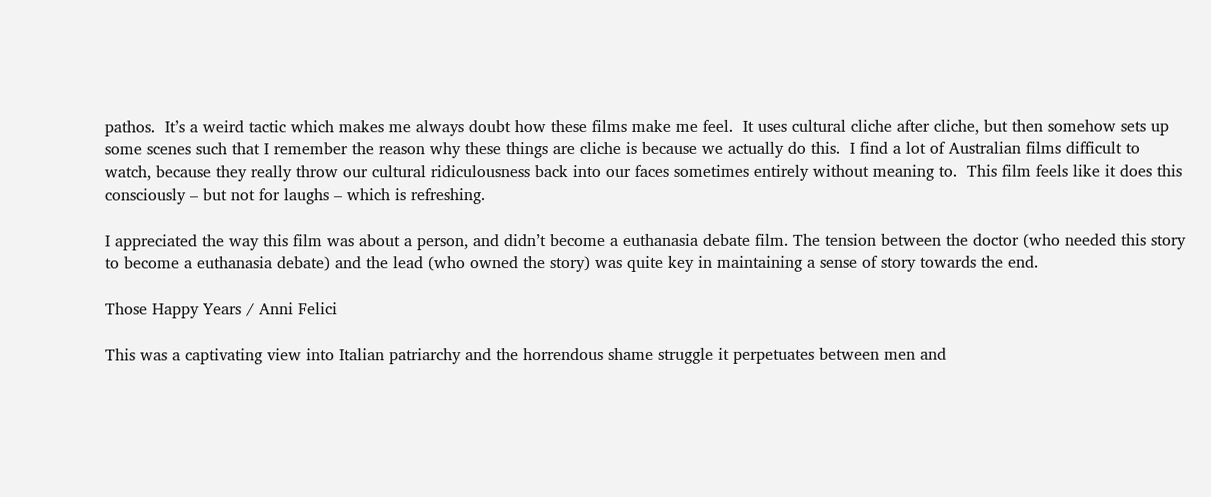pathos.  It’s a weird tactic which makes me always doubt how these films make me feel.  It uses cultural cliche after cliche, but then somehow sets up some scenes such that I remember the reason why these things are cliche is because we actually do this.  I find a lot of Australian films difficult to watch, because they really throw our cultural ridiculousness back into our faces sometimes entirely without meaning to.  This film feels like it does this consciously – but not for laughs – which is refreshing.

I appreciated the way this film was about a person, and didn’t become a euthanasia debate film. The tension between the doctor (who needed this story to become a euthanasia debate) and the lead (who owned the story) was quite key in maintaining a sense of story towards the end.

Those Happy Years / Anni Felici

This was a captivating view into Italian patriarchy and the horrendous shame struggle it perpetuates between men and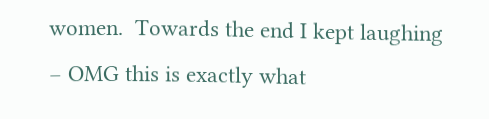women.  Towards the end I kept laughing – OMG this is exactly what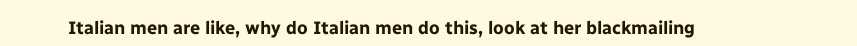Italian men are like, why do Italian men do this, look at her blackmailing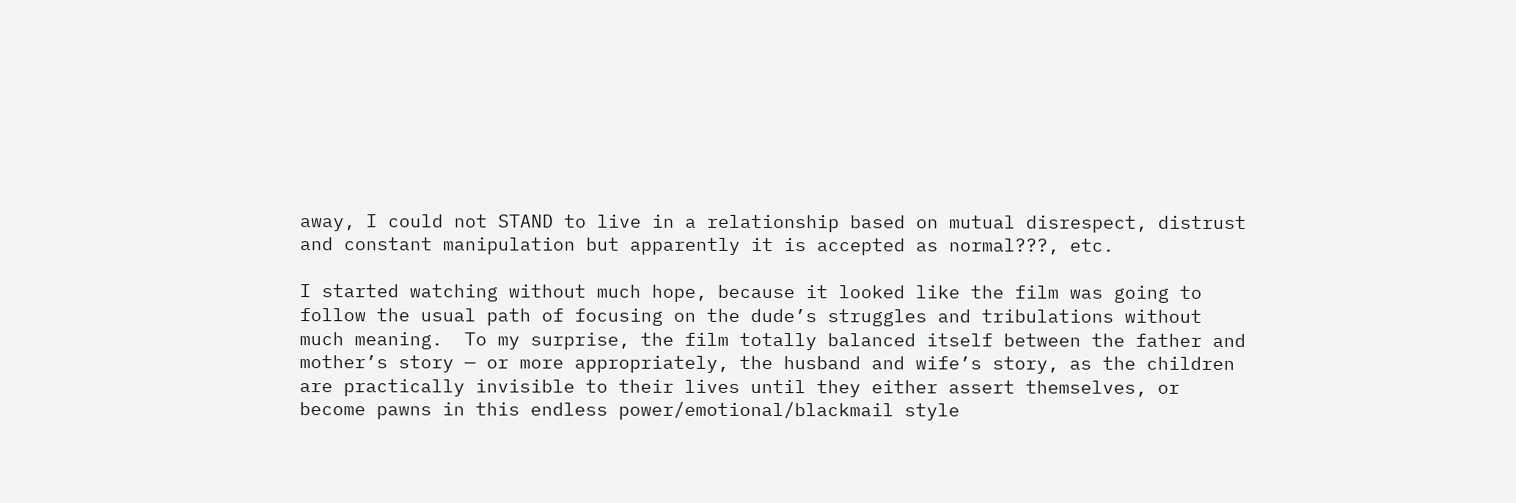away, I could not STAND to live in a relationship based on mutual disrespect, distrust and constant manipulation but apparently it is accepted as normal???, etc.

I started watching without much hope, because it looked like the film was going to follow the usual path of focusing on the dude’s struggles and tribulations without much meaning.  To my surprise, the film totally balanced itself between the father and mother’s story — or more appropriately, the husband and wife’s story, as the children are practically invisible to their lives until they either assert themselves, or become pawns in this endless power/emotional/blackmail style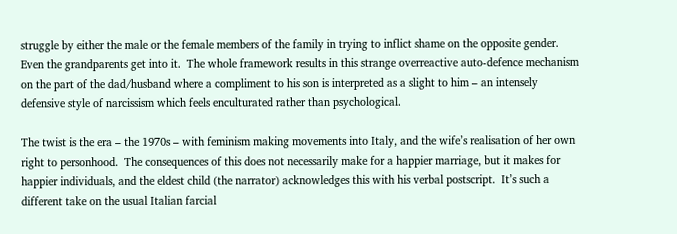struggle by either the male or the female members of the family in trying to inflict shame on the opposite gender.  Even the grandparents get into it.  The whole framework results in this strange overreactive auto-defence mechanism on the part of the dad/husband where a compliment to his son is interpreted as a slight to him – an intensely defensive style of narcissism which feels enculturated rather than psychological.

The twist is the era – the 1970s – with feminism making movements into Italy, and the wife’s realisation of her own right to personhood.  The consequences of this does not necessarily make for a happier marriage, but it makes for happier individuals, and the eldest child (the narrator) acknowledges this with his verbal postscript.  It’s such a different take on the usual Italian farcial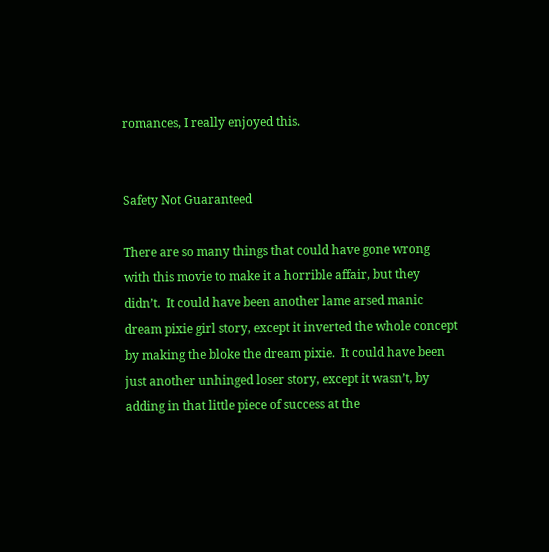romances, I really enjoyed this.


Safety Not Guaranteed

There are so many things that could have gone wrong with this movie to make it a horrible affair, but they didn’t.  It could have been another lame arsed manic dream pixie girl story, except it inverted the whole concept by making the bloke the dream pixie.  It could have been just another unhinged loser story, except it wasn’t, by adding in that little piece of success at the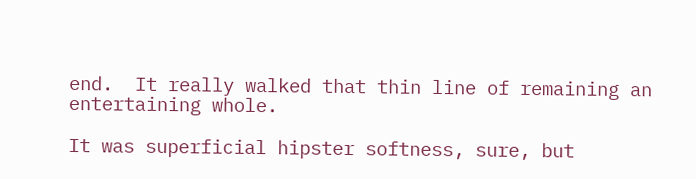end.  It really walked that thin line of remaining an entertaining whole.

It was superficial hipster softness, sure, but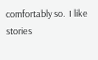comfortably so.  I like stories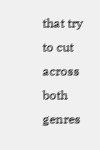that try to cut across both genres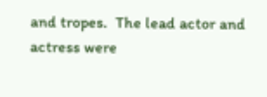and tropes.  The lead actor and actress were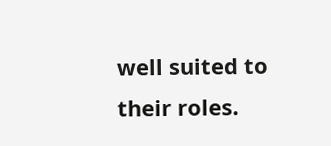well suited to their roles.